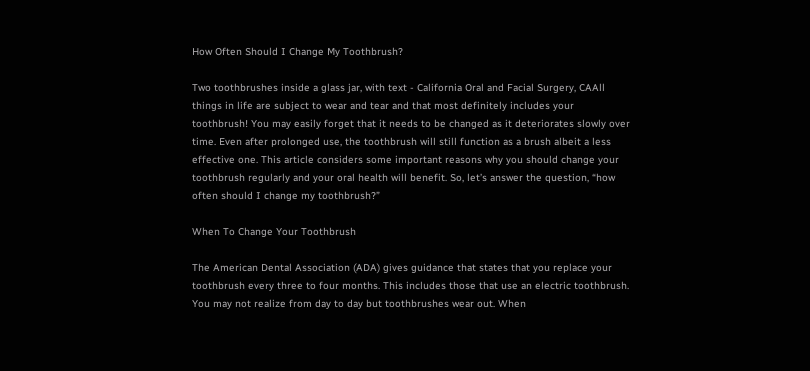How Often Should I Change My Toothbrush?

Two toothbrushes inside a glass jar, with text - California Oral and Facial Surgery, CAAll things in life are subject to wear and tear and that most definitely includes your toothbrush! You may easily forget that it needs to be changed as it deteriorates slowly over time. Even after prolonged use, the toothbrush will still function as a brush albeit a less effective one. This article considers some important reasons why you should change your toothbrush regularly and your oral health will benefit. So, let’s answer the question, “how often should I change my toothbrush?”

When To Change Your Toothbrush

The American Dental Association (ADA) gives guidance that states that you replace your toothbrush every three to four months. This includes those that use an electric toothbrush. You may not realize from day to day but toothbrushes wear out. When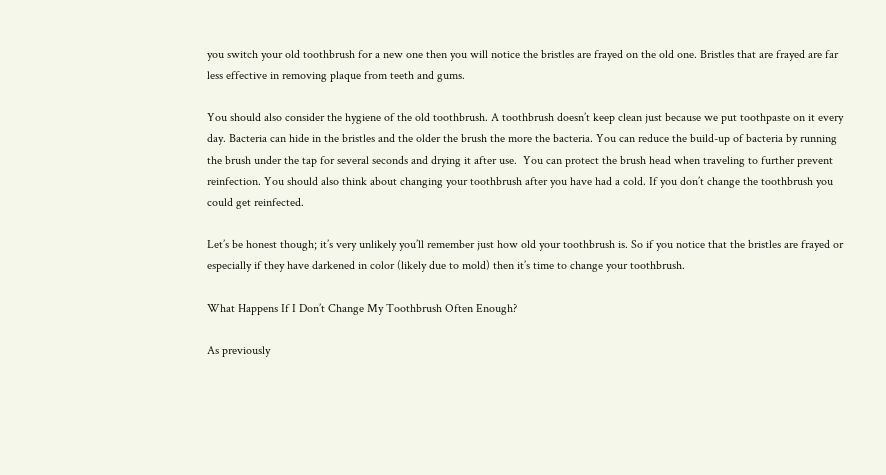you switch your old toothbrush for a new one then you will notice the bristles are frayed on the old one. Bristles that are frayed are far less effective in removing plaque from teeth and gums.

You should also consider the hygiene of the old toothbrush. A toothbrush doesn’t keep clean just because we put toothpaste on it every day. Bacteria can hide in the bristles and the older the brush the more the bacteria. You can reduce the build-up of bacteria by running the brush under the tap for several seconds and drying it after use.  You can protect the brush head when traveling to further prevent reinfection. You should also think about changing your toothbrush after you have had a cold. If you don’t change the toothbrush you could get reinfected.

Let’s be honest though; it’s very unlikely you’ll remember just how old your toothbrush is. So if you notice that the bristles are frayed or especially if they have darkened in color (likely due to mold) then it’s time to change your toothbrush.

What Happens If I Don’t Change My Toothbrush Often Enough?

As previously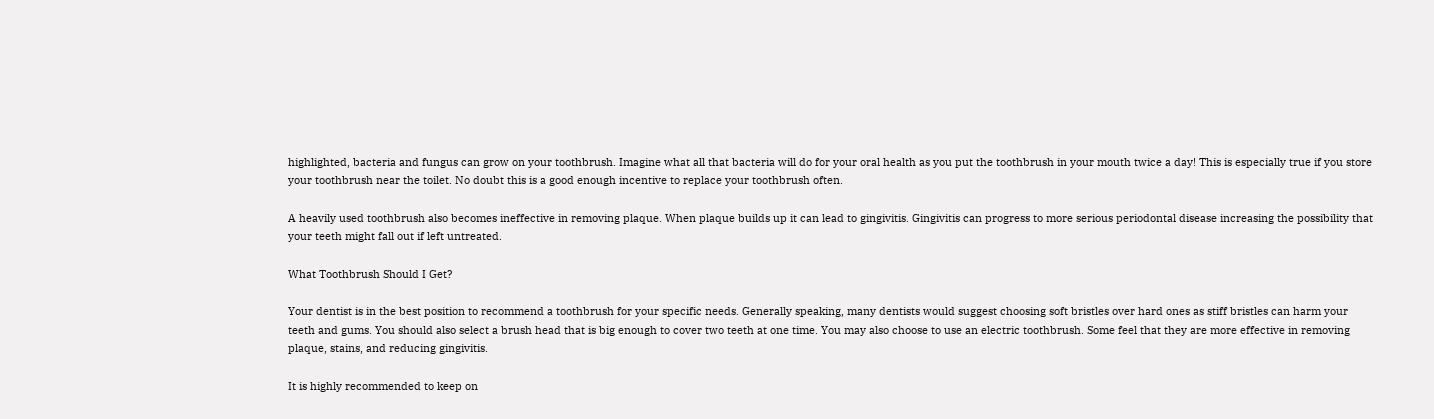highlighted, bacteria and fungus can grow on your toothbrush. Imagine what all that bacteria will do for your oral health as you put the toothbrush in your mouth twice a day! This is especially true if you store your toothbrush near the toilet. No doubt this is a good enough incentive to replace your toothbrush often.

A heavily used toothbrush also becomes ineffective in removing plaque. When plaque builds up it can lead to gingivitis. Gingivitis can progress to more serious periodontal disease increasing the possibility that your teeth might fall out if left untreated.

What Toothbrush Should I Get?

Your dentist is in the best position to recommend a toothbrush for your specific needs. Generally speaking, many dentists would suggest choosing soft bristles over hard ones as stiff bristles can harm your teeth and gums. You should also select a brush head that is big enough to cover two teeth at one time. You may also choose to use an electric toothbrush. Some feel that they are more effective in removing plaque, stains, and reducing gingivitis.

It is highly recommended to keep on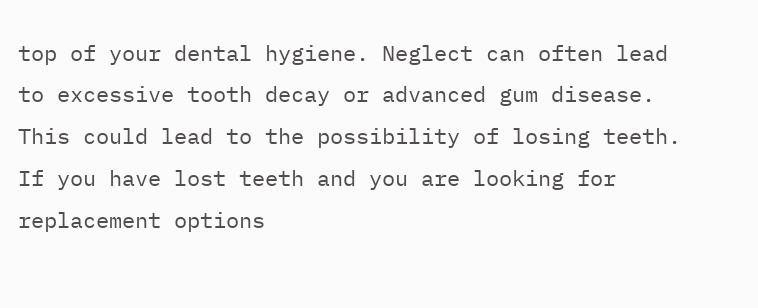top of your dental hygiene. Neglect can often lead to excessive tooth decay or advanced gum disease. This could lead to the possibility of losing teeth. If you have lost teeth and you are looking for replacement options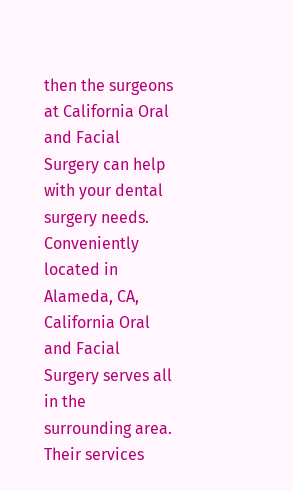then the surgeons at California Oral and Facial Surgery can help with your dental surgery needs. Conveniently located in Alameda, CA, California Oral and Facial Surgery serves all in the surrounding area. Their services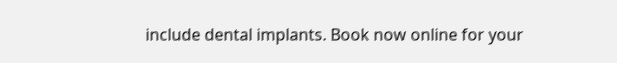include dental implants. Book now online for your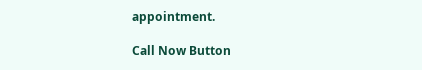appointment.

Call Now Button